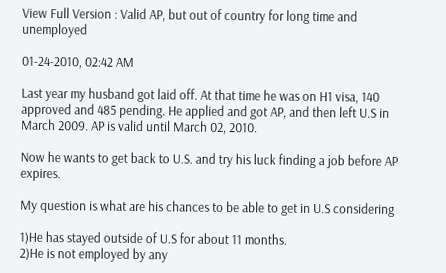View Full Version : Valid AP, but out of country for long time and unemployed

01-24-2010, 02:42 AM

Last year my husband got laid off. At that time he was on H1 visa, 140 approved and 485 pending. He applied and got AP, and then left U.S in March 2009. AP is valid until March 02, 2010.

Now he wants to get back to U.S. and try his luck finding a job before AP expires.

My question is what are his chances to be able to get in U.S considering

1)He has stayed outside of U.S for about 11 months.
2)He is not employed by any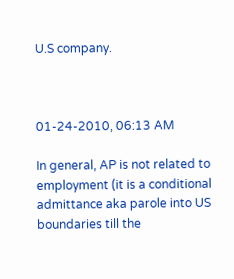U.S company.



01-24-2010, 06:13 AM

In general, AP is not related to employment (it is a conditional admittance aka parole into US boundaries till the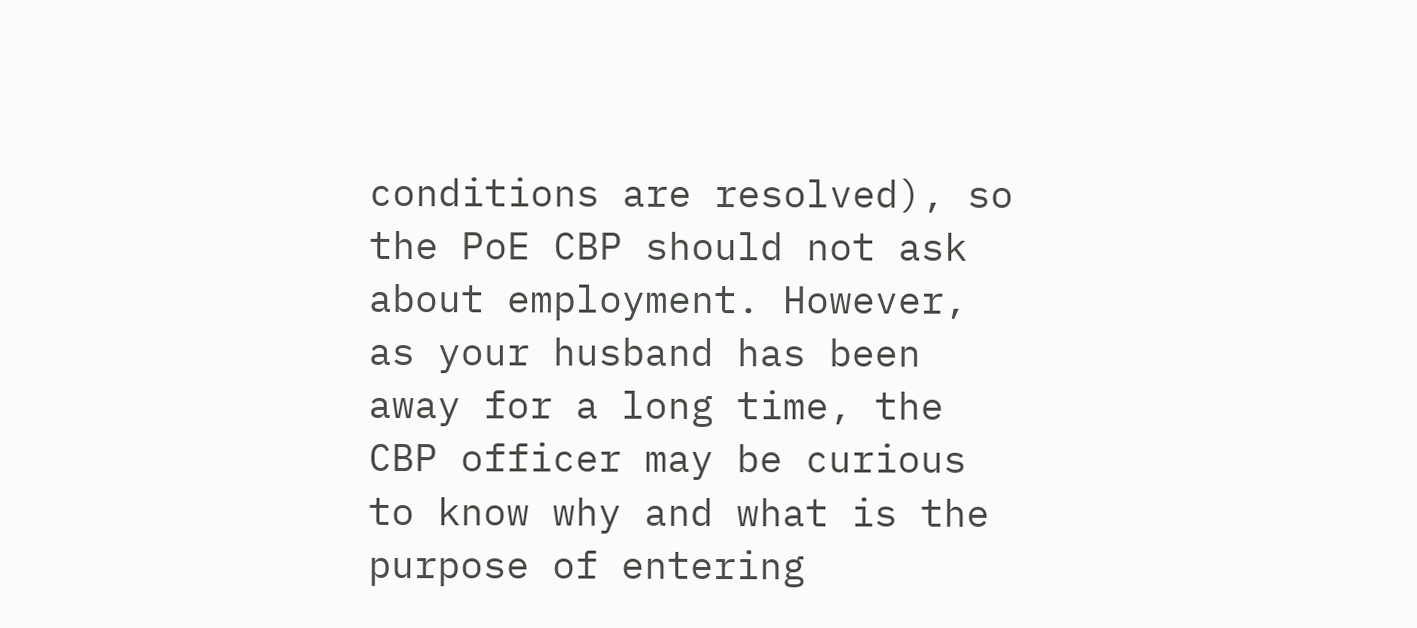conditions are resolved), so the PoE CBP should not ask about employment. However, as your husband has been away for a long time, the CBP officer may be curious to know why and what is the purpose of entering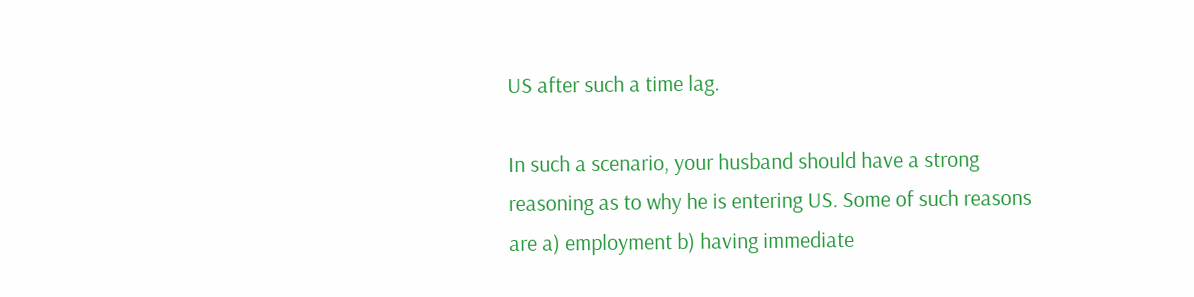US after such a time lag.

In such a scenario, your husband should have a strong reasoning as to why he is entering US. Some of such reasons are a) employment b) having immediate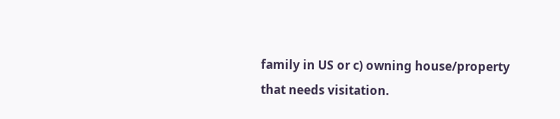family in US or c) owning house/property that needs visitation.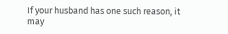If your husband has one such reason, it may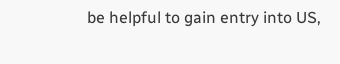be helpful to gain entry into US,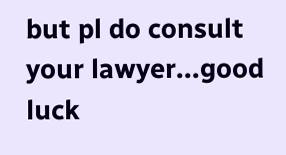but pl do consult your lawyer...good luck